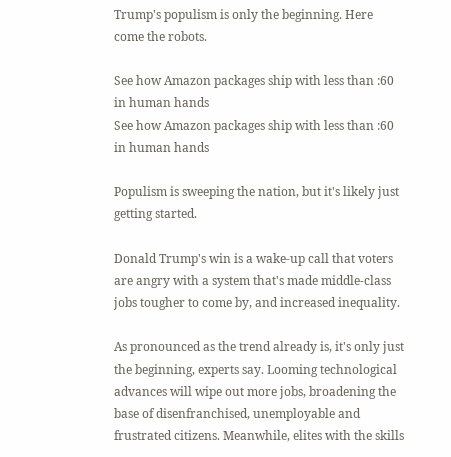Trump's populism is only the beginning. Here come the robots.

See how Amazon packages ship with less than :60 in human hands
See how Amazon packages ship with less than :60 in human hands

Populism is sweeping the nation, but it's likely just getting started.

Donald Trump's win is a wake-up call that voters are angry with a system that's made middle-class jobs tougher to come by, and increased inequality.

As pronounced as the trend already is, it's only just the beginning, experts say. Looming technological advances will wipe out more jobs, broadening the base of disenfranchised, unemployable and frustrated citizens. Meanwhile, elites with the skills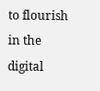to flourish in the digital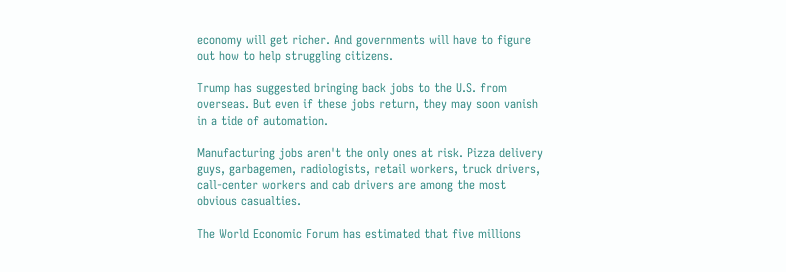economy will get richer. And governments will have to figure out how to help struggling citizens.

Trump has suggested bringing back jobs to the U.S. from overseas. But even if these jobs return, they may soon vanish in a tide of automation.

Manufacturing jobs aren't the only ones at risk. Pizza delivery guys, garbagemen, radiologists, retail workers, truck drivers, call-center workers and cab drivers are among the most obvious casualties.

The World Economic Forum has estimated that five millions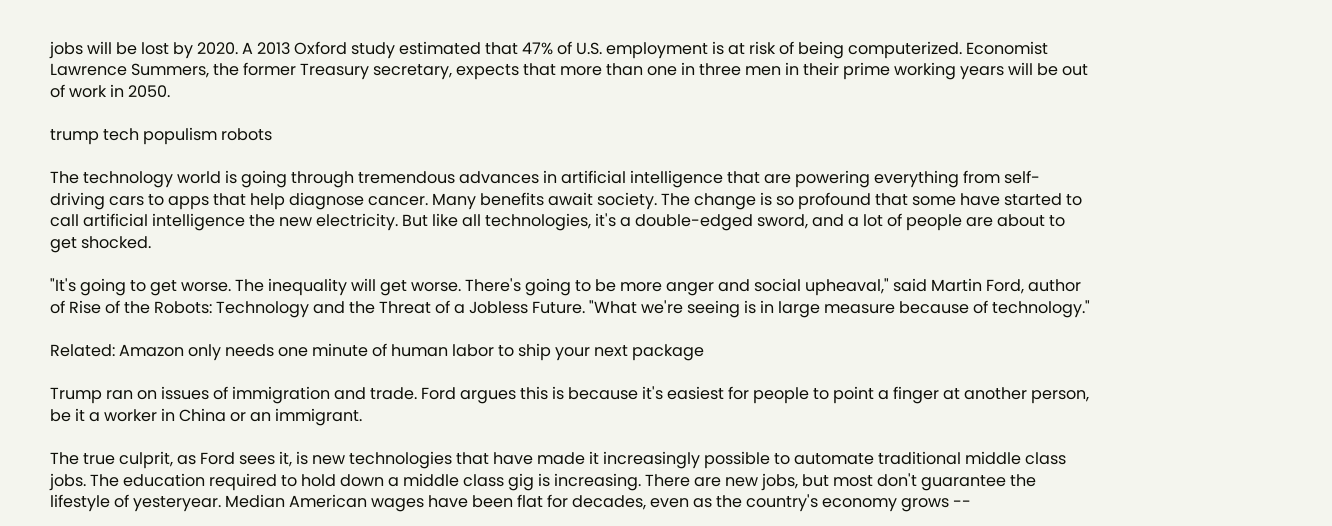jobs will be lost by 2020. A 2013 Oxford study estimated that 47% of U.S. employment is at risk of being computerized. Economist Lawrence Summers, the former Treasury secretary, expects that more than one in three men in their prime working years will be out of work in 2050.

trump tech populism robots

The technology world is going through tremendous advances in artificial intelligence that are powering everything from self-driving cars to apps that help diagnose cancer. Many benefits await society. The change is so profound that some have started to call artificial intelligence the new electricity. But like all technologies, it's a double-edged sword, and a lot of people are about to get shocked.

"It's going to get worse. The inequality will get worse. There's going to be more anger and social upheaval," said Martin Ford, author of Rise of the Robots: Technology and the Threat of a Jobless Future. "What we're seeing is in large measure because of technology."

Related: Amazon only needs one minute of human labor to ship your next package

Trump ran on issues of immigration and trade. Ford argues this is because it's easiest for people to point a finger at another person, be it a worker in China or an immigrant.

The true culprit, as Ford sees it, is new technologies that have made it increasingly possible to automate traditional middle class jobs. The education required to hold down a middle class gig is increasing. There are new jobs, but most don't guarantee the lifestyle of yesteryear. Median American wages have been flat for decades, even as the country's economy grows --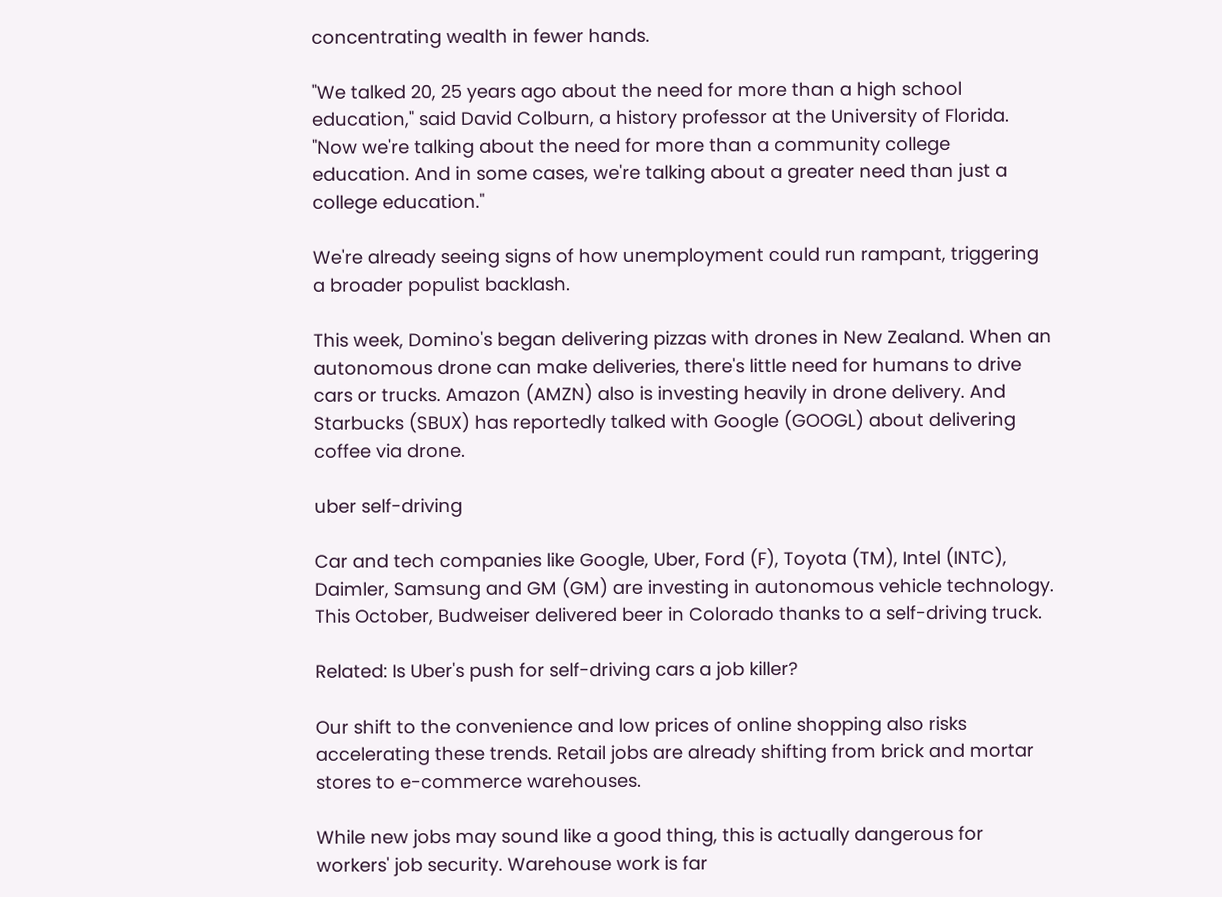concentrating wealth in fewer hands.

"We talked 20, 25 years ago about the need for more than a high school education," said David Colburn, a history professor at the University of Florida. "Now we're talking about the need for more than a community college education. And in some cases, we're talking about a greater need than just a college education."

We're already seeing signs of how unemployment could run rampant, triggering a broader populist backlash.

This week, Domino's began delivering pizzas with drones in New Zealand. When an autonomous drone can make deliveries, there's little need for humans to drive cars or trucks. Amazon (AMZN) also is investing heavily in drone delivery. And Starbucks (SBUX) has reportedly talked with Google (GOOGL) about delivering coffee via drone.

uber self-driving

Car and tech companies like Google, Uber, Ford (F), Toyota (TM), Intel (INTC), Daimler, Samsung and GM (GM) are investing in autonomous vehicle technology. This October, Budweiser delivered beer in Colorado thanks to a self-driving truck.

Related: Is Uber's push for self-driving cars a job killer?

Our shift to the convenience and low prices of online shopping also risks accelerating these trends. Retail jobs are already shifting from brick and mortar stores to e-commerce warehouses.

While new jobs may sound like a good thing, this is actually dangerous for workers' job security. Warehouse work is far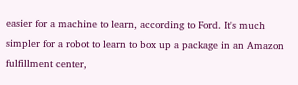easier for a machine to learn, according to Ford. It's much simpler for a robot to learn to box up a package in an Amazon fulfillment center,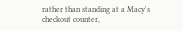rather than standing at a Macy's checkout counter,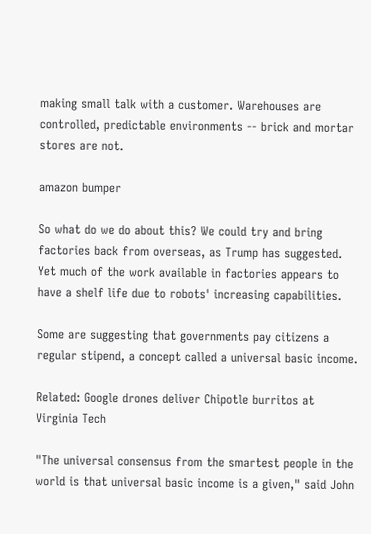making small talk with a customer. Warehouses are controlled, predictable environments -- brick and mortar stores are not.

amazon bumper

So what do we do about this? We could try and bring factories back from overseas, as Trump has suggested. Yet much of the work available in factories appears to have a shelf life due to robots' increasing capabilities.

Some are suggesting that governments pay citizens a regular stipend, a concept called a universal basic income.

Related: Google drones deliver Chipotle burritos at Virginia Tech

"The universal consensus from the smartest people in the world is that universal basic income is a given," said John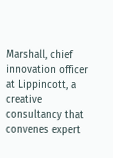Marshall, chief innovation officer at Lippincott, a creative consultancy that convenes expert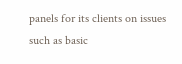panels for its clients on issues such as basic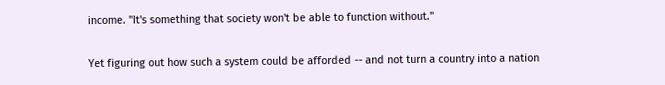income. "It's something that society won't be able to function without."

Yet figuring out how such a system could be afforded -- and not turn a country into a nation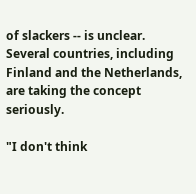of slackers -- is unclear. Several countries, including Finland and the Netherlands, are taking the concept seriously.

"I don't think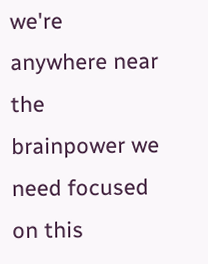we're anywhere near the brainpower we need focused on this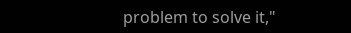problem to solve it,"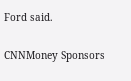Ford said.

CNNMoney Sponsors